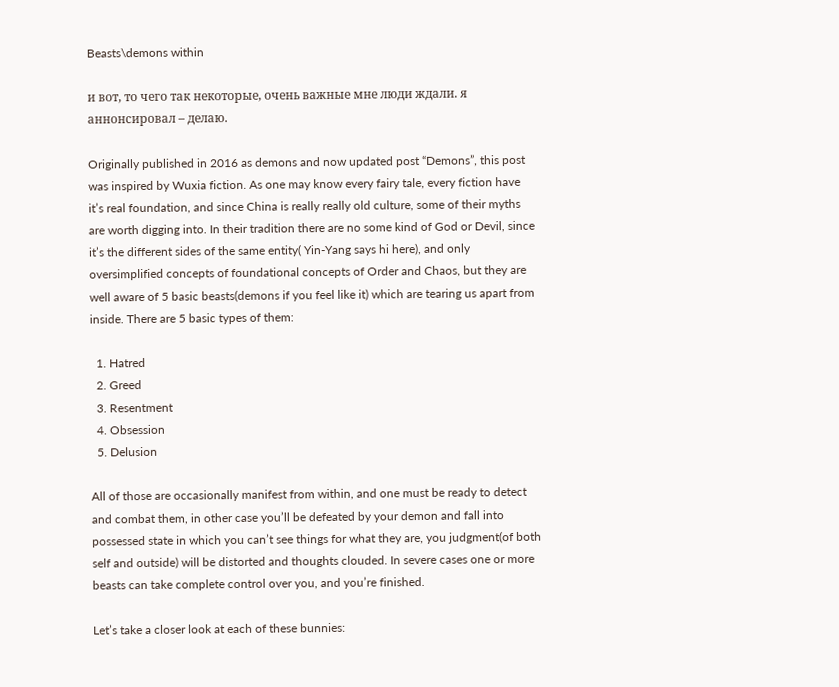Beasts\demons within

и вот, то чего так некоторые, очень важные мне люди ждали. я аннонсировал – делаю.

Originally published in 2016 as demons and now updated post “Demons”, this post was inspired by Wuxia fiction. As one may know every fairy tale, every fiction have it’s real foundation, and since China is really really old culture, some of their myths are worth digging into. In their tradition there are no some kind of God or Devil, since it’s the different sides of the same entity( Yin-Yang says hi here), and only oversimplified concepts of foundational concepts of Order and Chaos, but they are well aware of 5 basic beasts(demons if you feel like it) which are tearing us apart from inside. There are 5 basic types of them:

  1. Hatred
  2. Greed
  3. Resentment
  4. Obsession
  5. Delusion

All of those are occasionally manifest from within, and one must be ready to detect and combat them, in other case you’ll be defeated by your demon and fall into possessed state in which you can’t see things for what they are, you judgment(of both self and outside) will be distorted and thoughts clouded. In severe cases one or more beasts can take complete control over you, and you’re finished.

Let’s take a closer look at each of these bunnies: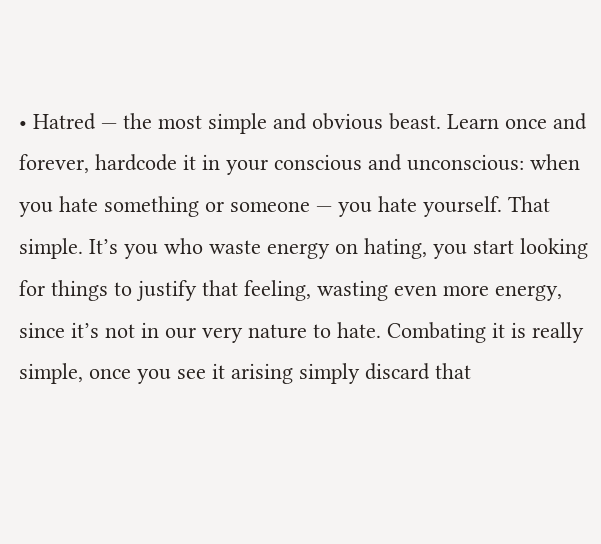• Hatred — the most simple and obvious beast. Learn once and forever, hardcode it in your conscious and unconscious: when you hate something or someone — you hate yourself. That simple. It’s you who waste energy on hating, you start looking for things to justify that feeling, wasting even more energy, since it’s not in our very nature to hate. Combating it is really simple, once you see it arising simply discard that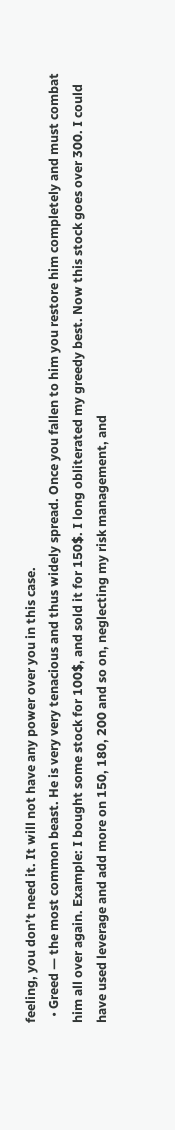feeling, you don’t need it. It will not have any power over you in this case.
  • Greed — the most common beast. He is very very tenacious and thus widely spread. Once you fallen to him you restore him completely and must combat him all over again. Example: I bought some stock for 100$, and sold it for 150$. I long obliterated my greedy best. Now this stock goes over 300. I could have used leverage and add more on 150, 180, 200 and so on, neglecting my risk management, and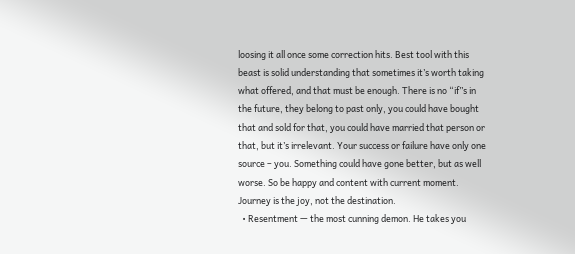loosing it all once some correction hits. Best tool with this beast is solid understanding that sometimes it’s worth taking what offered, and that must be enough. There is no “if”s in the future, they belong to past only, you could have bought that and sold for that, you could have married that person or that, but it’s irrelevant. Your success or failure have only one source – you. Something could have gone better, but as well worse. So be happy and content with current moment. Journey is the joy, not the destination.
  • Resentment — the most cunning demon. He takes you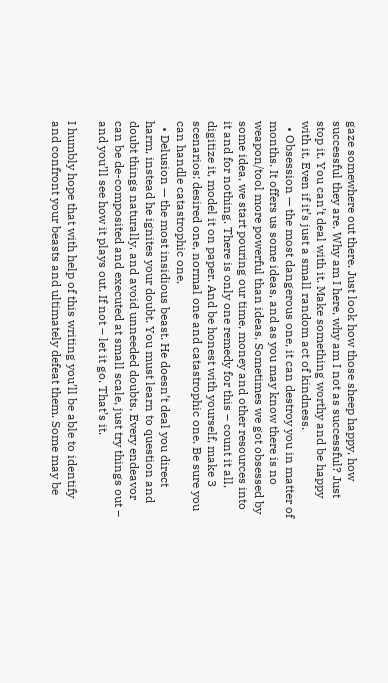gaze somewhere out there. Just look how those sheep happy, how successful they are. Why am I here, why am I not as successful? Just stop it. You can’t deal with it. Make something worthy and be happy with it. Even if it’s just a small random act of kindness.
  • Obsession — the most dangerous one, it can destroy you in matter of months. It offers us some ideas, and as you may know there is no weapon/tool more powerful than ideas. Sometimes we got obsessed by some idea, we start pouring our time, money and other resources into it and for nothing. There is only one remedy for this – count it all, digitize it, model it on paper. And be honest with yourself, make 3 scenarios: desired one, normal one and catastrophic one. Be sure you can handle catastrophic one.
  • Delusion — the most insidious beast. He doesn’t deal you direct harm, instead he ignites your doubt. You must learn to question and doubt things naturally, and avoid unneeded doubts. Every endeavor can be de-composited and executed at small scale, just try things out – and you’ll see how it plays out. If not – let it go. That’s it.

I humbly hope that with help of this writing you’ll be able to identify and confront your beasts and ultimately defeat them. Some may be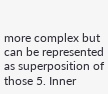more complex but can be represented as superposition of those 5. Inner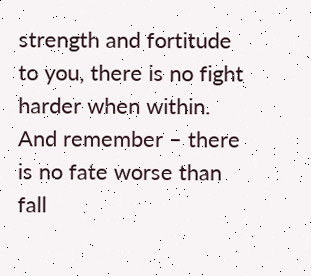strength and fortitude to you, there is no fight harder when within. And remember – there is no fate worse than fall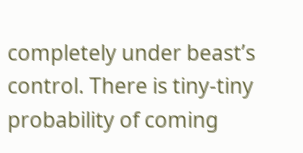completely under beast’s control. There is tiny-tiny probability of coming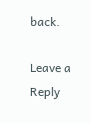back.

Leave a Reply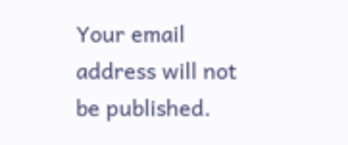Your email address will not be published.